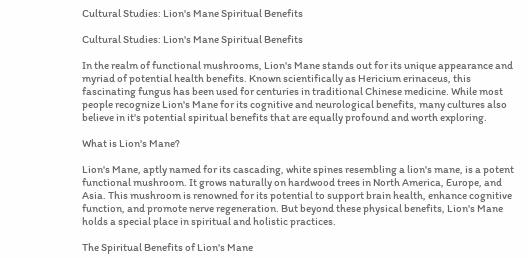Cultural Studies: Lion's Mane Spiritual Benefits

Cultural Studies: Lion's Mane Spiritual Benefits

In the realm of functional mushrooms, Lion's Mane stands out for its unique appearance and myriad of potential health benefits. Known scientifically as Hericium erinaceus, this fascinating fungus has been used for centuries in traditional Chinese medicine. While most people recognize Lion's Mane for its cognitive and neurological benefits, many cultures also believe in it's potential spiritual benefits that are equally profound and worth exploring.

What is Lion's Mane?

Lion's Mane, aptly named for its cascading, white spines resembling a lion's mane, is a potent functional mushroom. It grows naturally on hardwood trees in North America, Europe, and Asia. This mushroom is renowned for its potential to support brain health, enhance cognitive function, and promote nerve regeneration. But beyond these physical benefits, Lion's Mane holds a special place in spiritual and holistic practices.

The Spiritual Benefits of Lion's Mane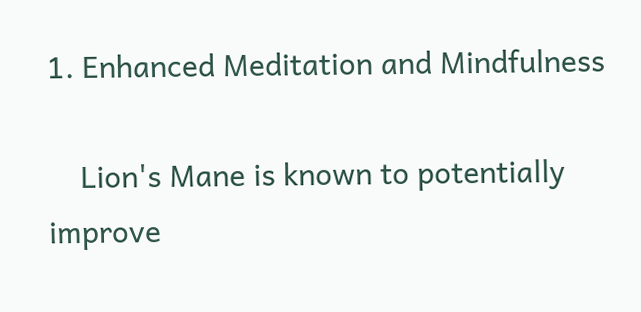1. Enhanced Meditation and Mindfulness

    Lion's Mane is known to potentially improve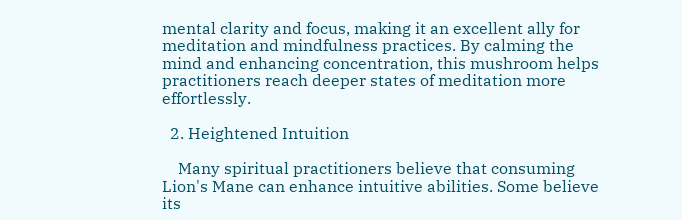mental clarity and focus, making it an excellent ally for meditation and mindfulness practices. By calming the mind and enhancing concentration, this mushroom helps practitioners reach deeper states of meditation more effortlessly.

  2. Heightened Intuition

    Many spiritual practitioners believe that consuming Lion's Mane can enhance intuitive abilities. Some believe its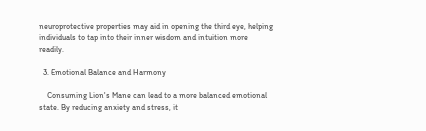neuroprotective properties may aid in opening the third eye, helping individuals to tap into their inner wisdom and intuition more readily.

  3. Emotional Balance and Harmony

    Consuming Lion's Mane can lead to a more balanced emotional state. By reducing anxiety and stress, it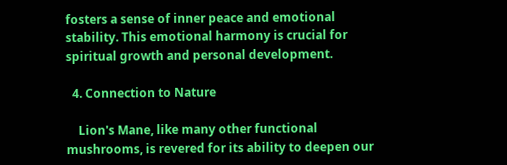fosters a sense of inner peace and emotional stability. This emotional harmony is crucial for spiritual growth and personal development.

  4. Connection to Nature

    Lion's Mane, like many other functional mushrooms, is revered for its ability to deepen our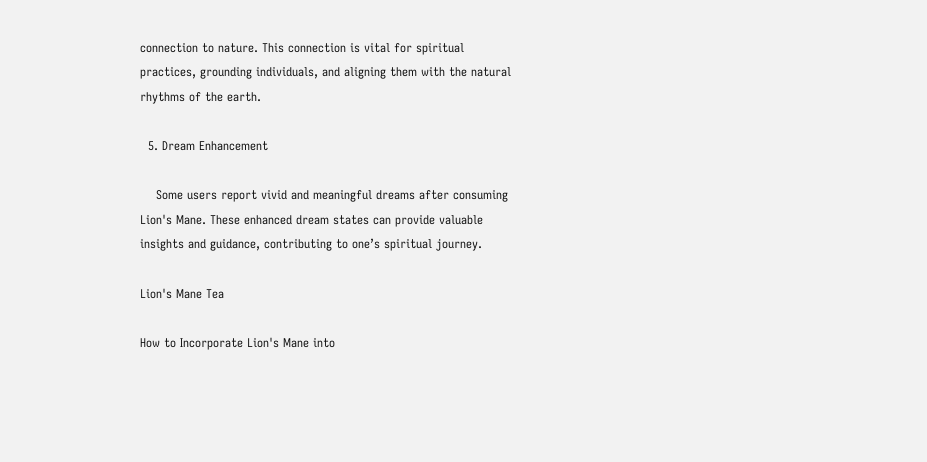connection to nature. This connection is vital for spiritual practices, grounding individuals, and aligning them with the natural rhythms of the earth.

  5. Dream Enhancement

    Some users report vivid and meaningful dreams after consuming Lion's Mane. These enhanced dream states can provide valuable insights and guidance, contributing to one’s spiritual journey.

Lion's Mane Tea

How to Incorporate Lion's Mane into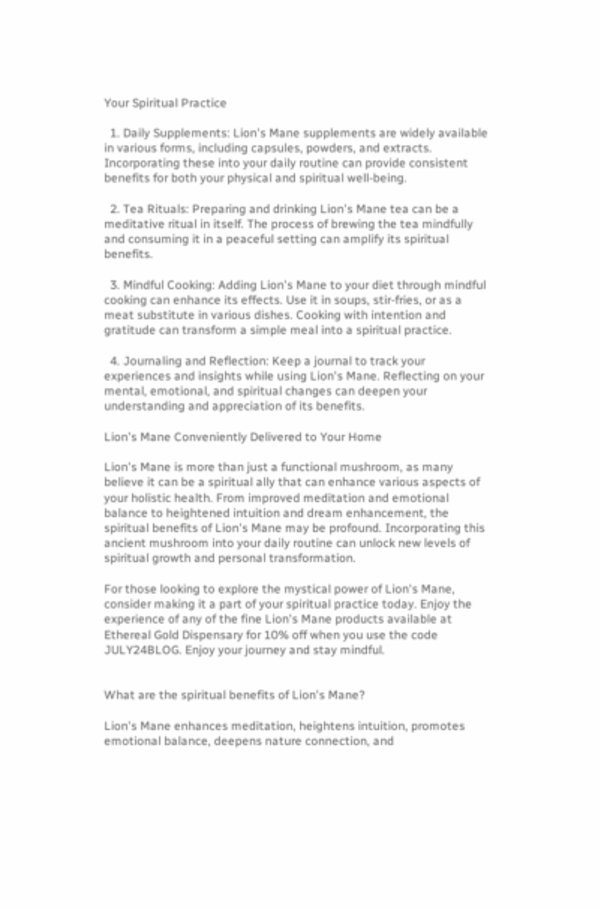Your Spiritual Practice

  1. Daily Supplements: Lion's Mane supplements are widely available in various forms, including capsules, powders, and extracts. Incorporating these into your daily routine can provide consistent benefits for both your physical and spiritual well-being.

  2. Tea Rituals: Preparing and drinking Lion's Mane tea can be a meditative ritual in itself. The process of brewing the tea mindfully and consuming it in a peaceful setting can amplify its spiritual benefits.

  3. Mindful Cooking: Adding Lion's Mane to your diet through mindful cooking can enhance its effects. Use it in soups, stir-fries, or as a meat substitute in various dishes. Cooking with intention and gratitude can transform a simple meal into a spiritual practice.

  4. Journaling and Reflection: Keep a journal to track your experiences and insights while using Lion's Mane. Reflecting on your mental, emotional, and spiritual changes can deepen your understanding and appreciation of its benefits.

Lion's Mane Conveniently Delivered to Your Home

Lion's Mane is more than just a functional mushroom, as many believe it can be a spiritual ally that can enhance various aspects of your holistic health. From improved meditation and emotional balance to heightened intuition and dream enhancement, the spiritual benefits of Lion's Mane may be profound. Incorporating this ancient mushroom into your daily routine can unlock new levels of spiritual growth and personal transformation.

For those looking to explore the mystical power of Lion's Mane, consider making it a part of your spiritual practice today. Enjoy the experience of any of the fine Lion's Mane products available at Ethereal Gold Dispensary for 10% off when you use the code JULY24BLOG. Enjoy your journey and stay mindful.


What are the spiritual benefits of Lion's Mane?

Lion's Mane enhances meditation, heightens intuition, promotes emotional balance, deepens nature connection, and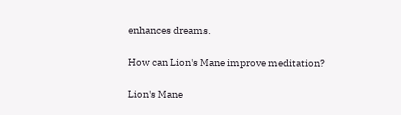enhances dreams.

How can Lion's Mane improve meditation?

Lion's Mane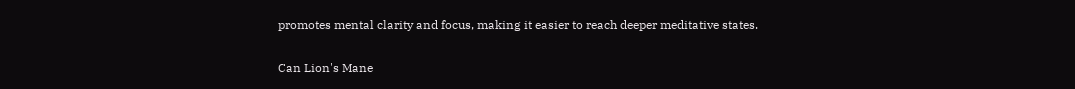promotes mental clarity and focus, making it easier to reach deeper meditative states.

Can Lion's Mane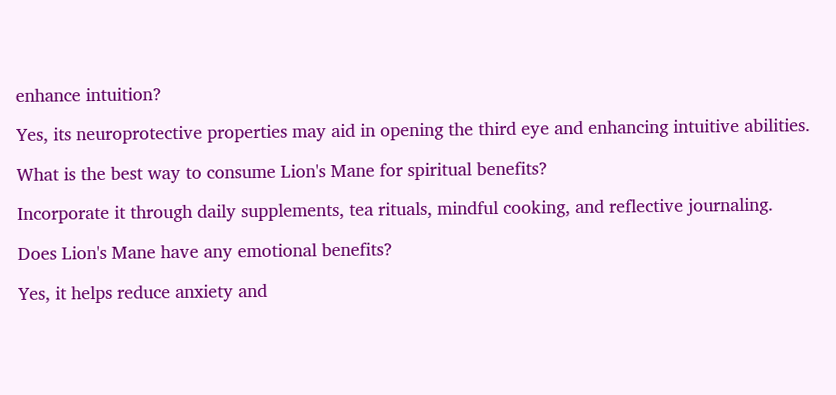enhance intuition?

Yes, its neuroprotective properties may aid in opening the third eye and enhancing intuitive abilities.

What is the best way to consume Lion's Mane for spiritual benefits?

Incorporate it through daily supplements, tea rituals, mindful cooking, and reflective journaling.

Does Lion's Mane have any emotional benefits?

Yes, it helps reduce anxiety and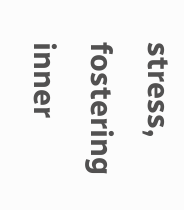stress, fostering inner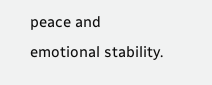peace and emotional stability.